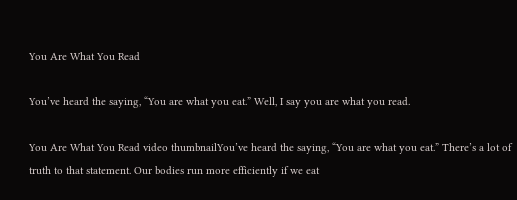You Are What You Read

You’ve heard the saying, “You are what you eat.” Well, I say you are what you read.

You Are What You Read video thumbnailYou’ve heard the saying, “You are what you eat.” There’s a lot of truth to that statement. Our bodies run more efficiently if we eat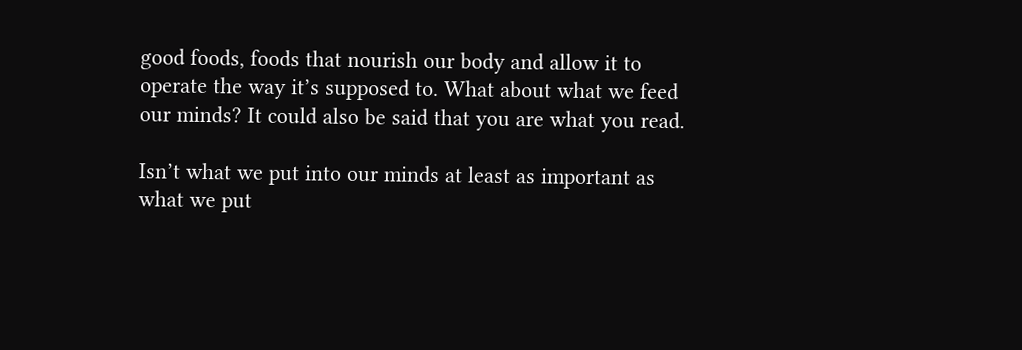good foods, foods that nourish our body and allow it to operate the way it’s supposed to. What about what we feed our minds? It could also be said that you are what you read.

Isn’t what we put into our minds at least as important as what we put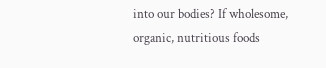into our bodies? If wholesome, organic, nutritious foods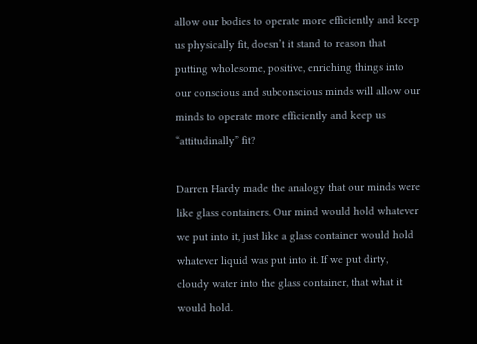allow our bodies to operate more efficiently and keep us physically fit, doesn’t it stand to reason that putting wholesome, positive, enriching things into our conscious and subconscious minds will allow our minds to operate more efficiently and keep us “attitudinally” fit?

Darren Hardy made the analogy that our minds were like glass containers. Our mind would hold whatever we put into it, just like a glass container would hold whatever liquid was put into it. If we put dirty, cloudy water into the glass container, that what it would hold.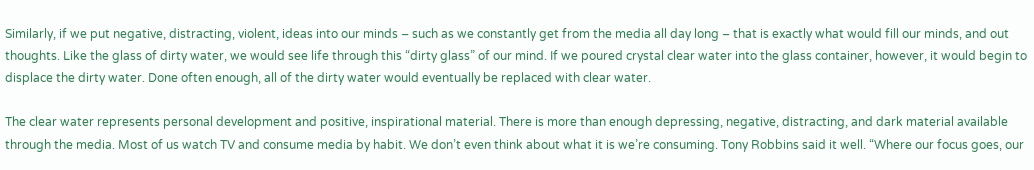Similarly, if we put negative, distracting, violent, ideas into our minds – such as we constantly get from the media all day long – that is exactly what would fill our minds, and out thoughts. Like the glass of dirty water, we would see life through this “dirty glass” of our mind. If we poured crystal clear water into the glass container, however, it would begin to displace the dirty water. Done often enough, all of the dirty water would eventually be replaced with clear water.

The clear water represents personal development and positive, inspirational material. There is more than enough depressing, negative, distracting, and dark material available through the media. Most of us watch TV and consume media by habit. We don’t even think about what it is we’re consuming. Tony Robbins said it well. “Where our focus goes, our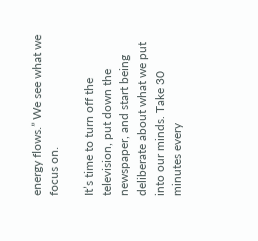energy flows.” We see what we focus on.

It’s time to turn off the television, put down the newspaper, and start being deliberate about what we put into our minds. Take 30 minutes every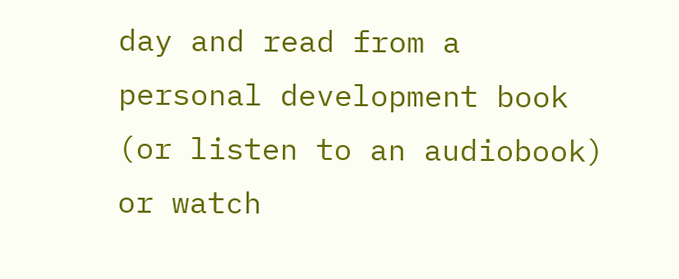day and read from a personal development book (or listen to an audiobook) or watch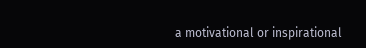a motivational or inspirational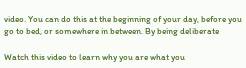video. You can do this at the beginning of your day, before you go to bed, or somewhere in between. By being deliberate

Watch this video to learn why you are what you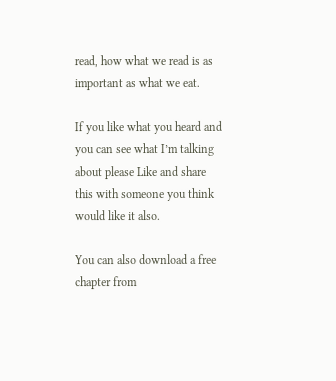read, how what we read is as important as what we eat.

If you like what you heard and you can see what I’m talking about please Like and share this with someone you think would like it also.

You can also download a free chapter from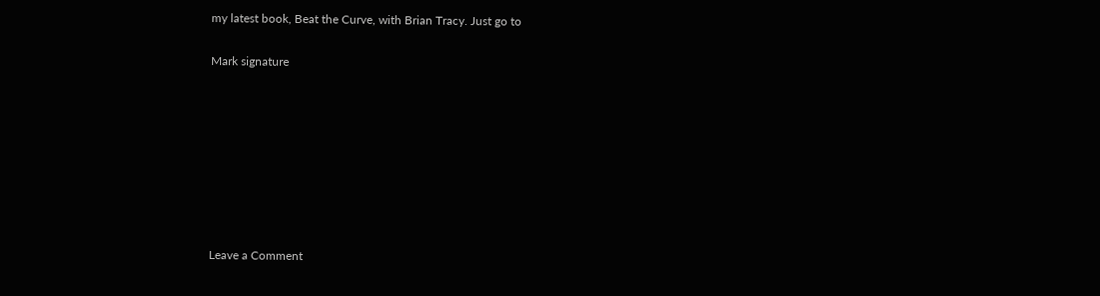my latest book, Beat the Curve, with Brian Tracy. Just go to

Mark signature








Leave a Comment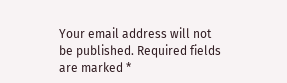Your email address will not be published. Required fields are marked *